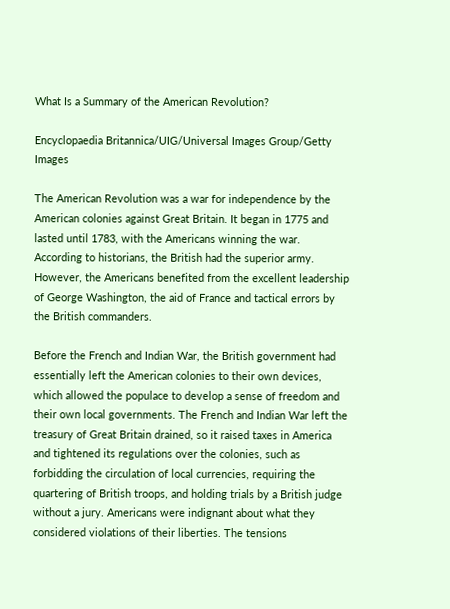What Is a Summary of the American Revolution?

Encyclopaedia Britannica/UIG/Universal Images Group/Getty Images

The American Revolution was a war for independence by the American colonies against Great Britain. It began in 1775 and lasted until 1783, with the Americans winning the war. According to historians, the British had the superior army. However, the Americans benefited from the excellent leadership of George Washington, the aid of France and tactical errors by the British commanders.

Before the French and Indian War, the British government had essentially left the American colonies to their own devices, which allowed the populace to develop a sense of freedom and their own local governments. The French and Indian War left the treasury of Great Britain drained, so it raised taxes in America and tightened its regulations over the colonies, such as forbidding the circulation of local currencies, requiring the quartering of British troops, and holding trials by a British judge without a jury. Americans were indignant about what they considered violations of their liberties. The tensions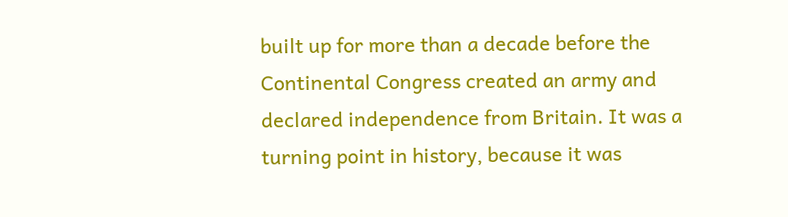built up for more than a decade before the Continental Congress created an army and declared independence from Britain. It was a turning point in history, because it was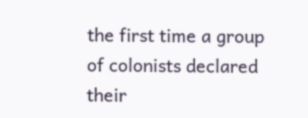the first time a group of colonists declared their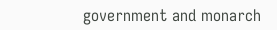government and monarch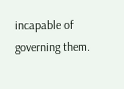incapable of governing them.